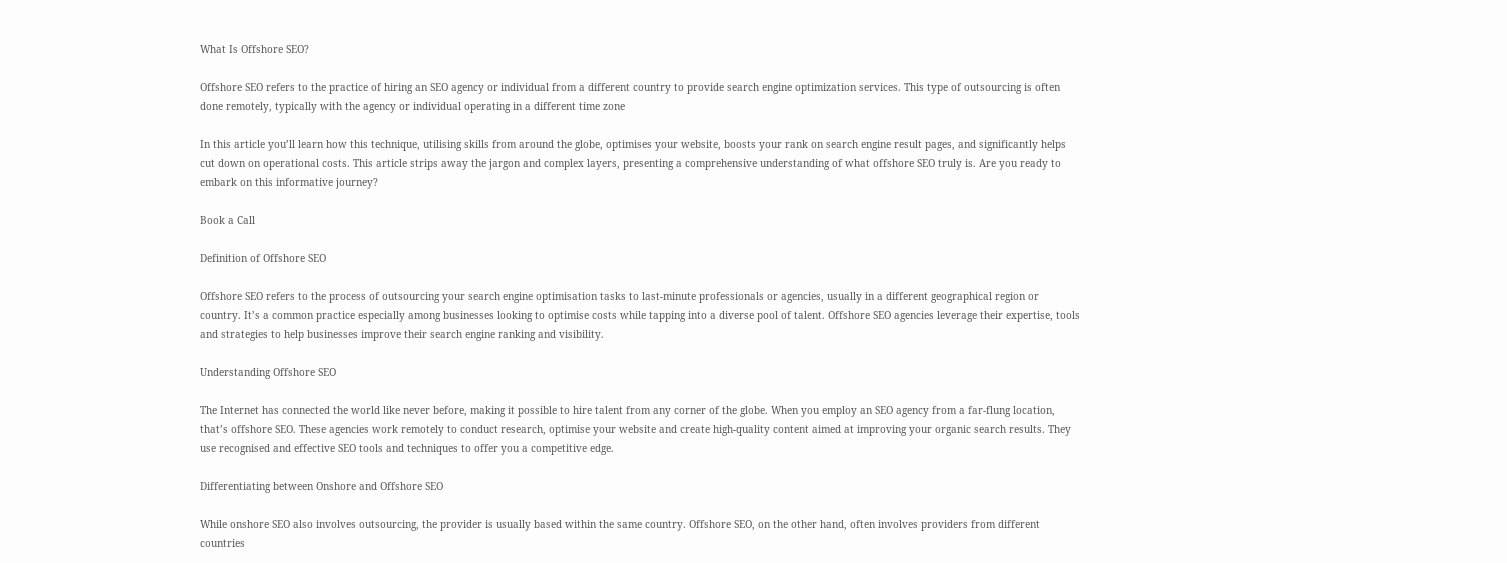What Is Offshore SEO?

Offshore SEO refers to the practice of hiring an SEO agency or individual from a different country to provide search engine optimization services. This type of outsourcing is often done remotely, typically with the agency or individual operating in a different time zone

In this article you’ll learn how this technique, utilising skills from around the globe, optimises your website, boosts your rank on search engine result pages, and significantly helps cut down on operational costs. This article strips away the jargon and complex layers, presenting a comprehensive understanding of what offshore SEO truly is. Are you ready to embark on this informative journey?

Book a Call

Definition of Offshore SEO

Offshore SEO refers to the process of outsourcing your search engine optimisation tasks to last-minute professionals or agencies, usually in a different geographical region or country. It’s a common practice especially among businesses looking to optimise costs while tapping into a diverse pool of talent. Offshore SEO agencies leverage their expertise, tools and strategies to help businesses improve their search engine ranking and visibility.

Understanding Offshore SEO

The Internet has connected the world like never before, making it possible to hire talent from any corner of the globe. When you employ an SEO agency from a far-flung location, that’s offshore SEO. These agencies work remotely to conduct research, optimise your website and create high-quality content aimed at improving your organic search results. They use recognised and effective SEO tools and techniques to offer you a competitive edge.

Differentiating between Onshore and Offshore SEO

While onshore SEO also involves outsourcing, the provider is usually based within the same country. Offshore SEO, on the other hand, often involves providers from different countries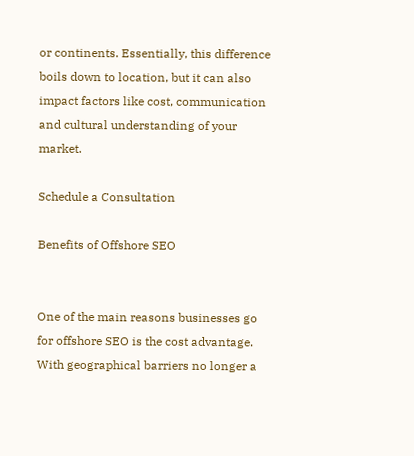or continents. Essentially, this difference boils down to location, but it can also impact factors like cost, communication and cultural understanding of your market.

Schedule a Consultation

Benefits of Offshore SEO


One of the main reasons businesses go for offshore SEO is the cost advantage. With geographical barriers no longer a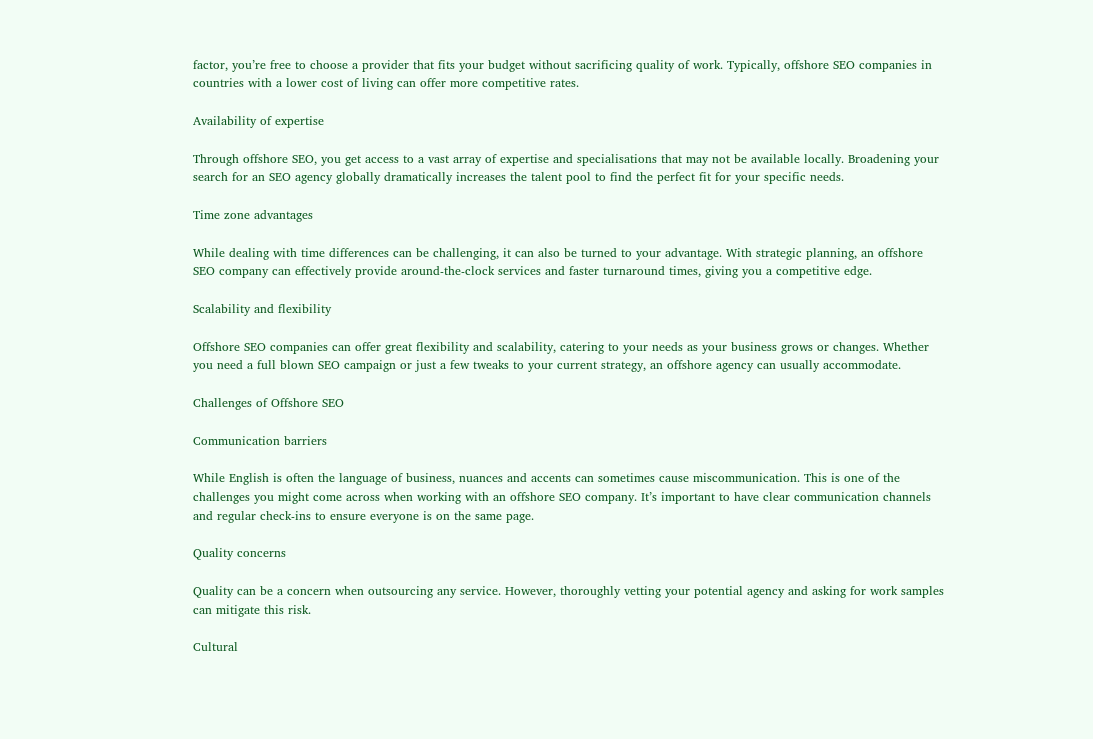factor, you’re free to choose a provider that fits your budget without sacrificing quality of work. Typically, offshore SEO companies in countries with a lower cost of living can offer more competitive rates.

Availability of expertise

Through offshore SEO, you get access to a vast array of expertise and specialisations that may not be available locally. Broadening your search for an SEO agency globally dramatically increases the talent pool to find the perfect fit for your specific needs.

Time zone advantages

While dealing with time differences can be challenging, it can also be turned to your advantage. With strategic planning, an offshore SEO company can effectively provide around-the-clock services and faster turnaround times, giving you a competitive edge.

Scalability and flexibility

Offshore SEO companies can offer great flexibility and scalability, catering to your needs as your business grows or changes. Whether you need a full blown SEO campaign or just a few tweaks to your current strategy, an offshore agency can usually accommodate.

Challenges of Offshore SEO

Communication barriers

While English is often the language of business, nuances and accents can sometimes cause miscommunication. This is one of the challenges you might come across when working with an offshore SEO company. It’s important to have clear communication channels and regular check-ins to ensure everyone is on the same page.

Quality concerns

Quality can be a concern when outsourcing any service. However, thoroughly vetting your potential agency and asking for work samples can mitigate this risk.

Cultural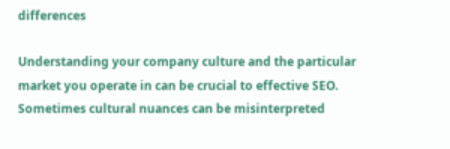differences

Understanding your company culture and the particular market you operate in can be crucial to effective SEO. Sometimes cultural nuances can be misinterpreted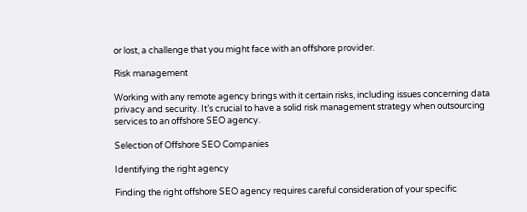or lost, a challenge that you might face with an offshore provider.

Risk management

Working with any remote agency brings with it certain risks, including issues concerning data privacy and security. It’s crucial to have a solid risk management strategy when outsourcing services to an offshore SEO agency.

Selection of Offshore SEO Companies

Identifying the right agency

Finding the right offshore SEO agency requires careful consideration of your specific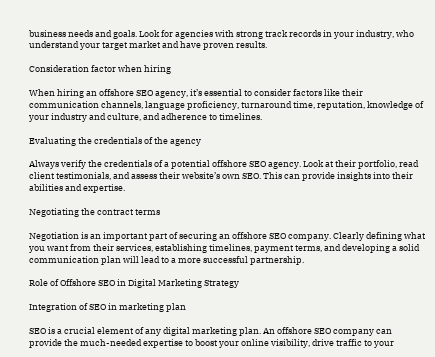business needs and goals. Look for agencies with strong track records in your industry, who understand your target market and have proven results.

Consideration factor when hiring

When hiring an offshore SEO agency, it’s essential to consider factors like their communication channels, language proficiency, turnaround time, reputation, knowledge of your industry and culture, and adherence to timelines.

Evaluating the credentials of the agency

Always verify the credentials of a potential offshore SEO agency. Look at their portfolio, read client testimonials, and assess their website’s own SEO. This can provide insights into their abilities and expertise.

Negotiating the contract terms

Negotiation is an important part of securing an offshore SEO company. Clearly defining what you want from their services, establishing timelines, payment terms, and developing a solid communication plan will lead to a more successful partnership.

Role of Offshore SEO in Digital Marketing Strategy

Integration of SEO in marketing plan

SEO is a crucial element of any digital marketing plan. An offshore SEO company can provide the much-needed expertise to boost your online visibility, drive traffic to your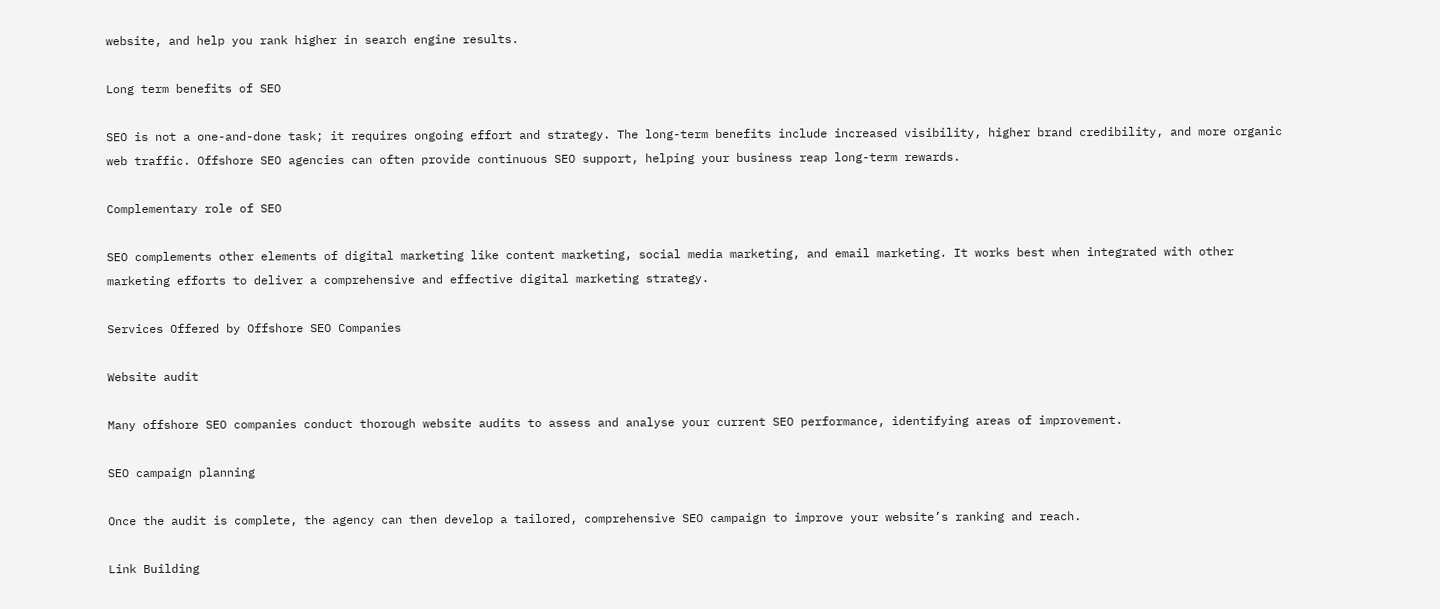website, and help you rank higher in search engine results.

Long term benefits of SEO

SEO is not a one-and-done task; it requires ongoing effort and strategy. The long-term benefits include increased visibility, higher brand credibility, and more organic web traffic. Offshore SEO agencies can often provide continuous SEO support, helping your business reap long-term rewards.

Complementary role of SEO

SEO complements other elements of digital marketing like content marketing, social media marketing, and email marketing. It works best when integrated with other marketing efforts to deliver a comprehensive and effective digital marketing strategy.

Services Offered by Offshore SEO Companies

Website audit

Many offshore SEO companies conduct thorough website audits to assess and analyse your current SEO performance, identifying areas of improvement.

SEO campaign planning

Once the audit is complete, the agency can then develop a tailored, comprehensive SEO campaign to improve your website’s ranking and reach.

Link Building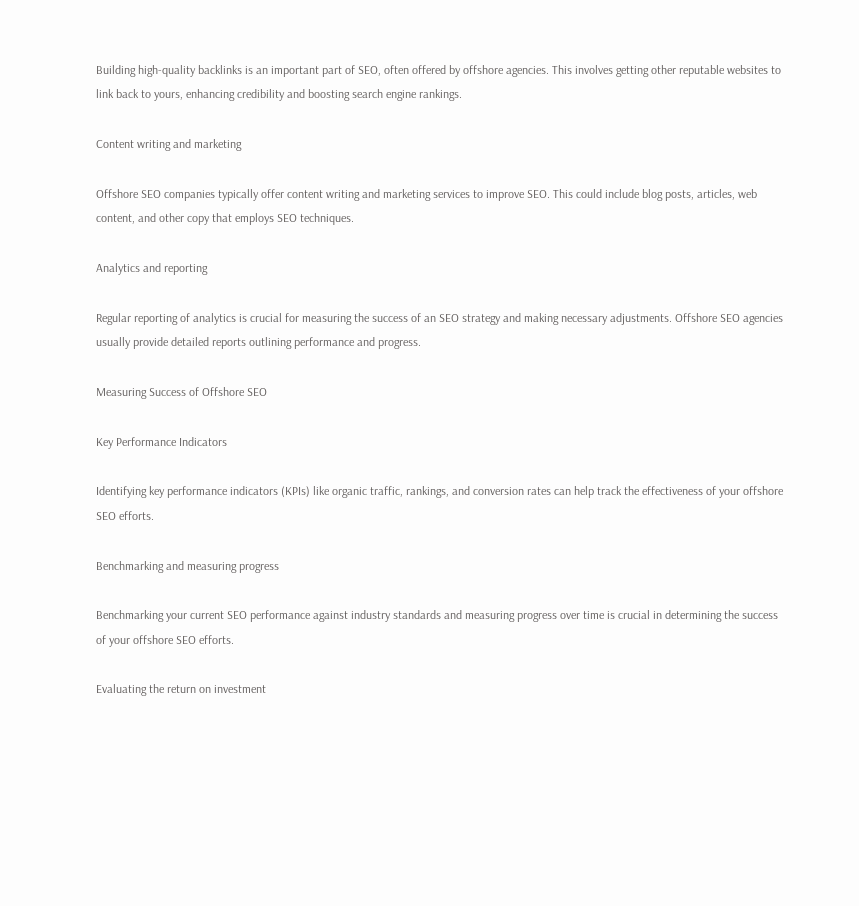Building high-quality backlinks is an important part of SEO, often offered by offshore agencies. This involves getting other reputable websites to link back to yours, enhancing credibility and boosting search engine rankings.

Content writing and marketing

Offshore SEO companies typically offer content writing and marketing services to improve SEO. This could include blog posts, articles, web content, and other copy that employs SEO techniques.

Analytics and reporting

Regular reporting of analytics is crucial for measuring the success of an SEO strategy and making necessary adjustments. Offshore SEO agencies usually provide detailed reports outlining performance and progress.

Measuring Success of Offshore SEO

Key Performance Indicators

Identifying key performance indicators (KPIs) like organic traffic, rankings, and conversion rates can help track the effectiveness of your offshore SEO efforts.

Benchmarking and measuring progress

Benchmarking your current SEO performance against industry standards and measuring progress over time is crucial in determining the success of your offshore SEO efforts.

Evaluating the return on investment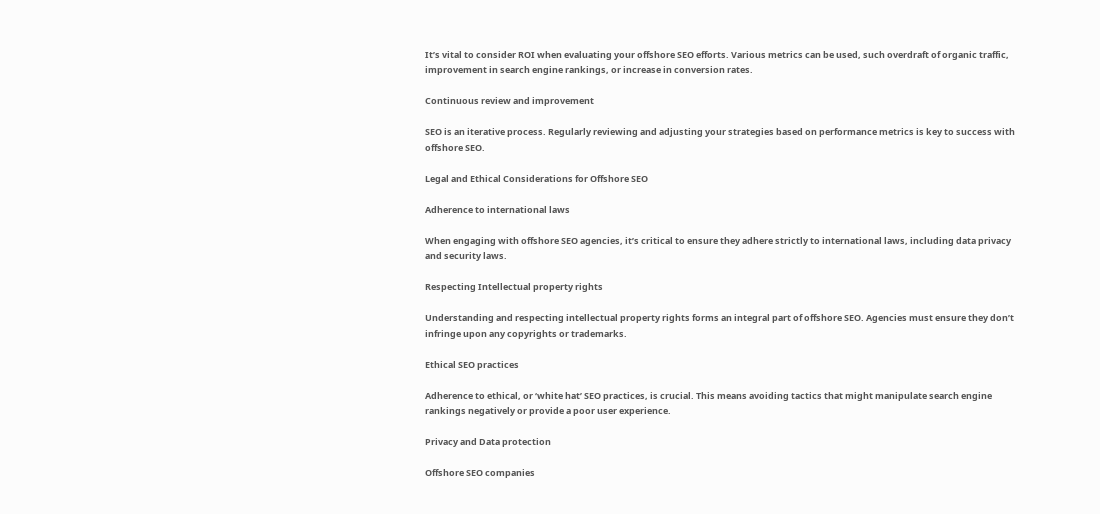It’s vital to consider ROI when evaluating your offshore SEO efforts. Various metrics can be used, such overdraft of organic traffic, improvement in search engine rankings, or increase in conversion rates.

Continuous review and improvement

SEO is an iterative process. Regularly reviewing and adjusting your strategies based on performance metrics is key to success with offshore SEO.

Legal and Ethical Considerations for Offshore SEO

Adherence to international laws

When engaging with offshore SEO agencies, it’s critical to ensure they adhere strictly to international laws, including data privacy and security laws.

Respecting Intellectual property rights

Understanding and respecting intellectual property rights forms an integral part of offshore SEO. Agencies must ensure they don’t infringe upon any copyrights or trademarks.

Ethical SEO practices

Adherence to ethical, or ‘white hat’ SEO practices, is crucial. This means avoiding tactics that might manipulate search engine rankings negatively or provide a poor user experience.

Privacy and Data protection

Offshore SEO companies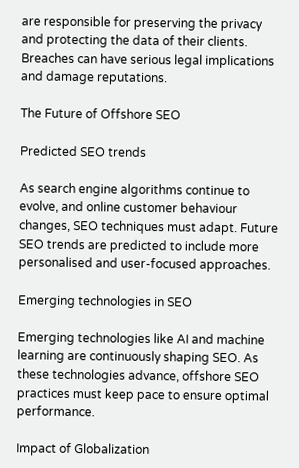are responsible for preserving the privacy and protecting the data of their clients. Breaches can have serious legal implications and damage reputations.

The Future of Offshore SEO

Predicted SEO trends

As search engine algorithms continue to evolve, and online customer behaviour changes, SEO techniques must adapt. Future SEO trends are predicted to include more personalised and user-focused approaches.

Emerging technologies in SEO

Emerging technologies like AI and machine learning are continuously shaping SEO. As these technologies advance, offshore SEO practices must keep pace to ensure optimal performance.

Impact of Globalization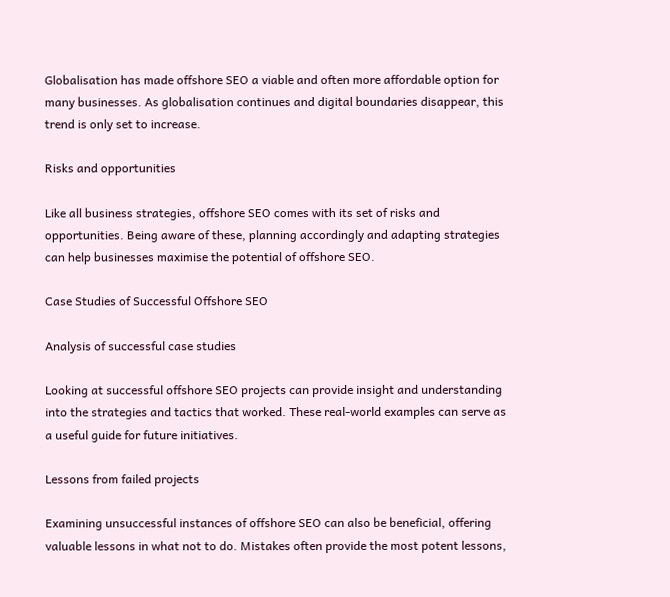Globalisation has made offshore SEO a viable and often more affordable option for many businesses. As globalisation continues and digital boundaries disappear, this trend is only set to increase.

Risks and opportunities

Like all business strategies, offshore SEO comes with its set of risks and opportunities. Being aware of these, planning accordingly and adapting strategies can help businesses maximise the potential of offshore SEO.

Case Studies of Successful Offshore SEO

Analysis of successful case studies

Looking at successful offshore SEO projects can provide insight and understanding into the strategies and tactics that worked. These real-world examples can serve as a useful guide for future initiatives.

Lessons from failed projects

Examining unsuccessful instances of offshore SEO can also be beneficial, offering valuable lessons in what not to do. Mistakes often provide the most potent lessons,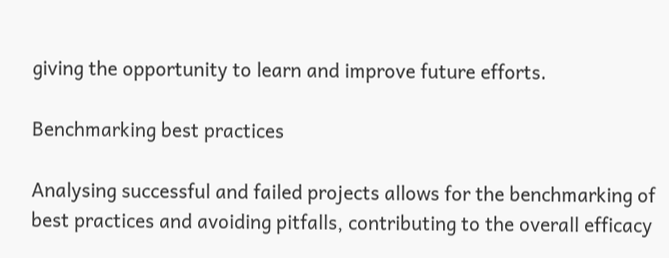giving the opportunity to learn and improve future efforts.

Benchmarking best practices

Analysing successful and failed projects allows for the benchmarking of best practices and avoiding pitfalls, contributing to the overall efficacy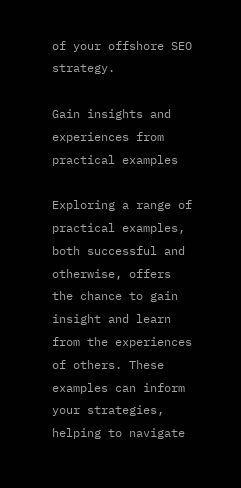of your offshore SEO strategy.

Gain insights and experiences from practical examples

Exploring a range of practical examples, both successful and otherwise, offers the chance to gain insight and learn from the experiences of others. These examples can inform your strategies, helping to navigate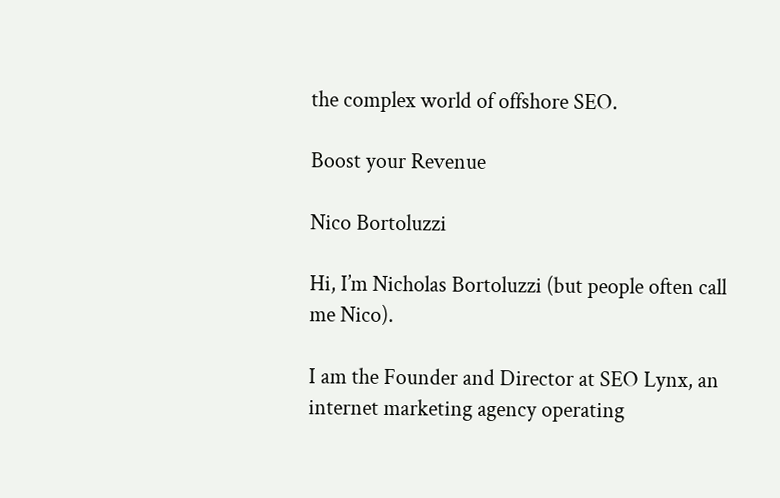the complex world of offshore SEO.

Boost your Revenue

Nico Bortoluzzi

Hi, I’m Nicholas Bortoluzzi (but people often call me Nico).

I am the Founder and Director at SEO Lynx, an internet marketing agency operating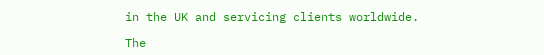in the UK and servicing clients worldwide.

The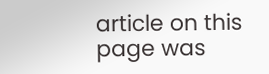article on this page was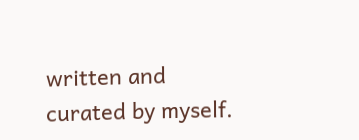written and curated by myself.